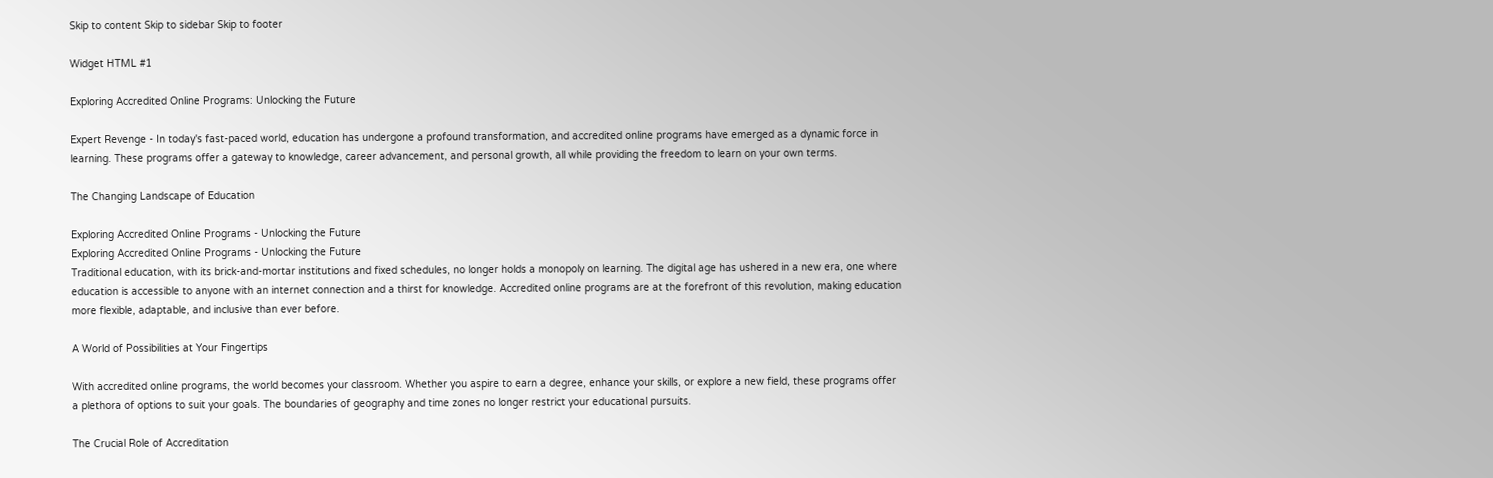Skip to content Skip to sidebar Skip to footer

Widget HTML #1

Exploring Accredited Online Programs: Unlocking the Future

Expert Revenge - In today's fast-paced world, education has undergone a profound transformation, and accredited online programs have emerged as a dynamic force in learning. These programs offer a gateway to knowledge, career advancement, and personal growth, all while providing the freedom to learn on your own terms.

The Changing Landscape of Education

Exploring Accredited Online Programs - Unlocking the Future
Exploring Accredited Online Programs - Unlocking the Future
Traditional education, with its brick-and-mortar institutions and fixed schedules, no longer holds a monopoly on learning. The digital age has ushered in a new era, one where education is accessible to anyone with an internet connection and a thirst for knowledge. Accredited online programs are at the forefront of this revolution, making education more flexible, adaptable, and inclusive than ever before.

A World of Possibilities at Your Fingertips

With accredited online programs, the world becomes your classroom. Whether you aspire to earn a degree, enhance your skills, or explore a new field, these programs offer a plethora of options to suit your goals. The boundaries of geography and time zones no longer restrict your educational pursuits.

The Crucial Role of Accreditation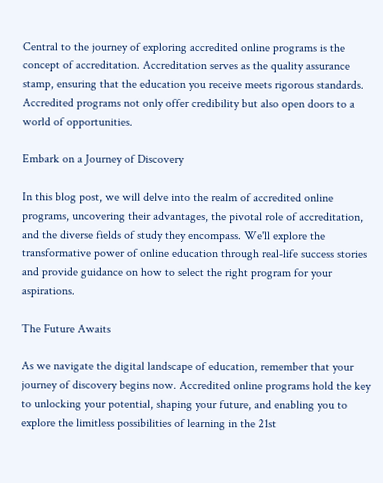Central to the journey of exploring accredited online programs is the concept of accreditation. Accreditation serves as the quality assurance stamp, ensuring that the education you receive meets rigorous standards. Accredited programs not only offer credibility but also open doors to a world of opportunities.

Embark on a Journey of Discovery

In this blog post, we will delve into the realm of accredited online programs, uncovering their advantages, the pivotal role of accreditation, and the diverse fields of study they encompass. We'll explore the transformative power of online education through real-life success stories and provide guidance on how to select the right program for your aspirations.

The Future Awaits

As we navigate the digital landscape of education, remember that your journey of discovery begins now. Accredited online programs hold the key to unlocking your potential, shaping your future, and enabling you to explore the limitless possibilities of learning in the 21st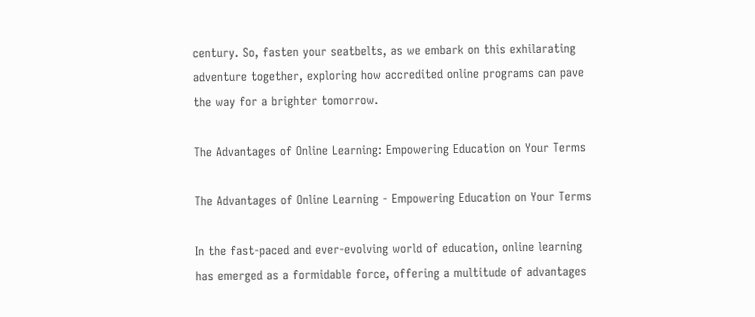century. So, fasten your seatbelts, as we embark on this exhilarating adventure together, exploring how accredited online programs can pave the way for a brighter tomorrow.

The Advantages of Online Learning: Empowering Education on Your Terms

The Advantages of Online Learning - Empowering Education on Your Terms

In the fast-paced and ever-evolving world of education, online learning has emerged as a formidable force, offering a multitude of advantages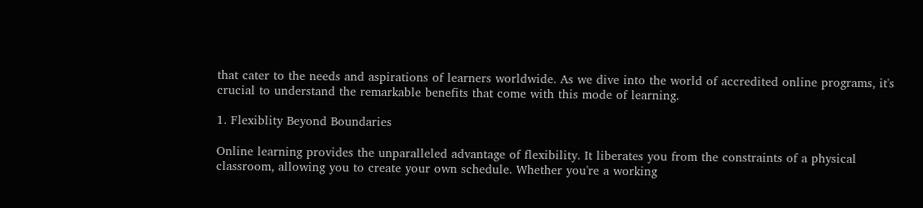that cater to the needs and aspirations of learners worldwide. As we dive into the world of accredited online programs, it's crucial to understand the remarkable benefits that come with this mode of learning.

1. Flexiblity Beyond Boundaries

Online learning provides the unparalleled advantage of flexibility. It liberates you from the constraints of a physical classroom, allowing you to create your own schedule. Whether you're a working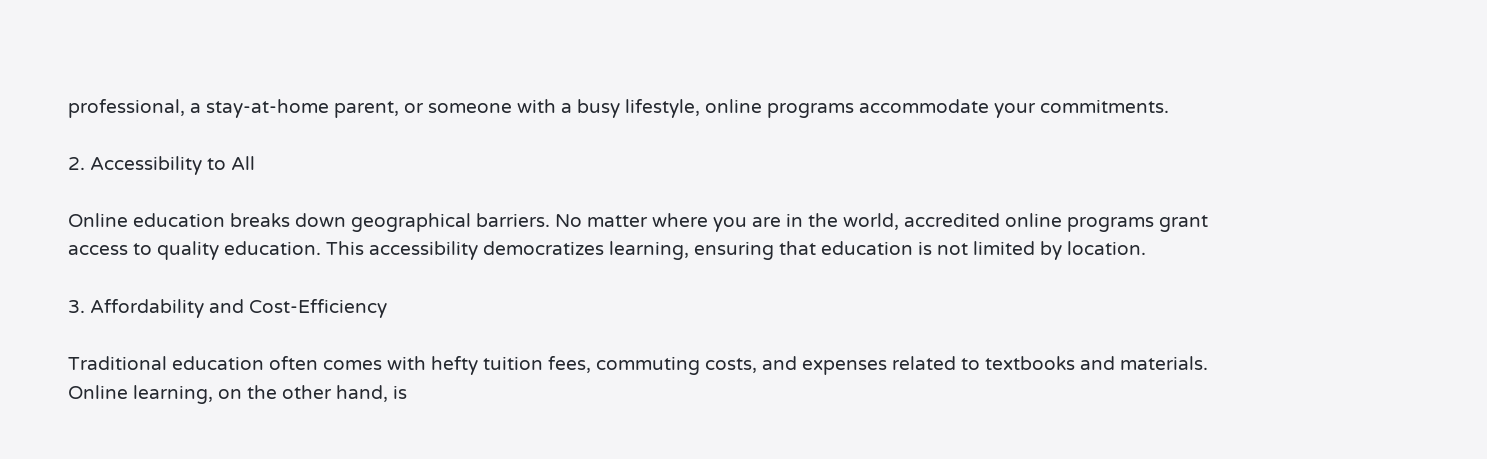professional, a stay-at-home parent, or someone with a busy lifestyle, online programs accommodate your commitments.

2. Accessibility to All

Online education breaks down geographical barriers. No matter where you are in the world, accredited online programs grant access to quality education. This accessibility democratizes learning, ensuring that education is not limited by location.

3. Affordability and Cost-Efficiency

Traditional education often comes with hefty tuition fees, commuting costs, and expenses related to textbooks and materials. Online learning, on the other hand, is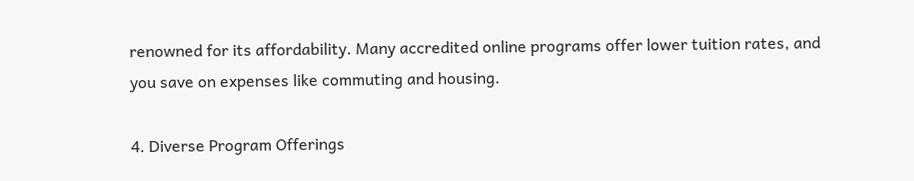renowned for its affordability. Many accredited online programs offer lower tuition rates, and you save on expenses like commuting and housing.

4. Diverse Program Offerings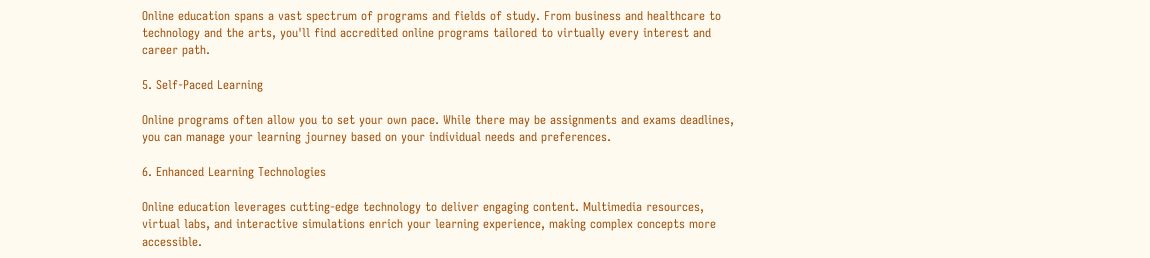Online education spans a vast spectrum of programs and fields of study. From business and healthcare to technology and the arts, you'll find accredited online programs tailored to virtually every interest and career path.

5. Self-Paced Learning

Online programs often allow you to set your own pace. While there may be assignments and exams deadlines, you can manage your learning journey based on your individual needs and preferences.

6. Enhanced Learning Technologies

Online education leverages cutting-edge technology to deliver engaging content. Multimedia resources, virtual labs, and interactive simulations enrich your learning experience, making complex concepts more accessible.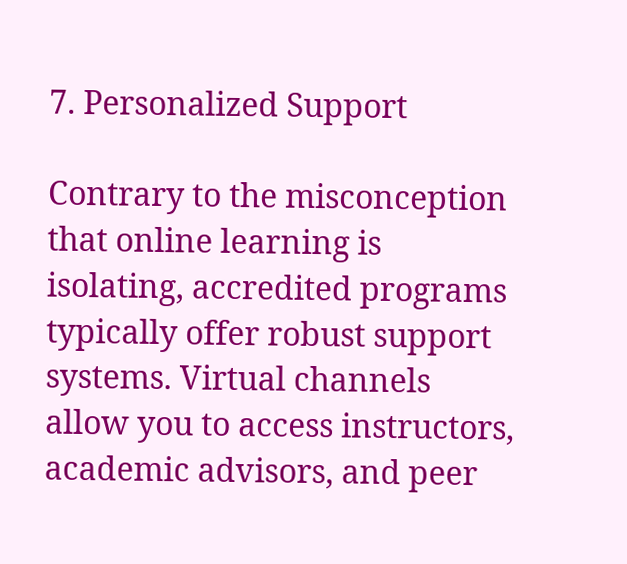7. Personalized Support

Contrary to the misconception that online learning is isolating, accredited programs typically offer robust support systems. Virtual channels allow you to access instructors, academic advisors, and peer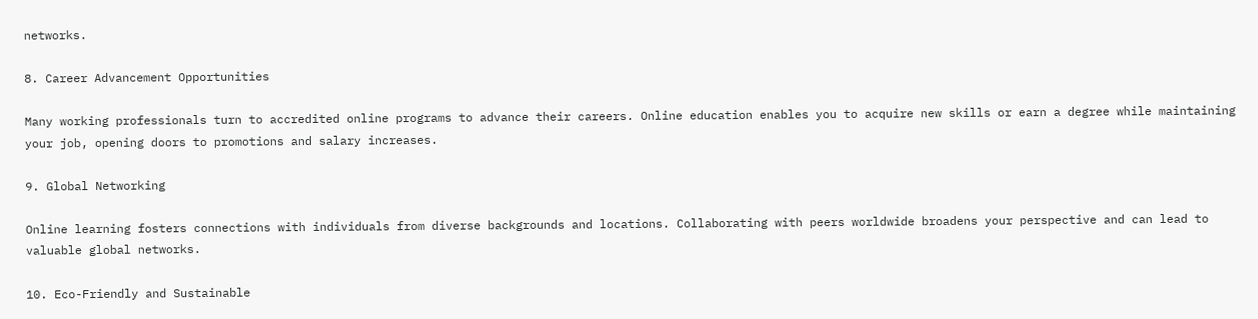networks.

8. Career Advancement Opportunities

Many working professionals turn to accredited online programs to advance their careers. Online education enables you to acquire new skills or earn a degree while maintaining your job, opening doors to promotions and salary increases.

9. Global Networking

Online learning fosters connections with individuals from diverse backgrounds and locations. Collaborating with peers worldwide broadens your perspective and can lead to valuable global networks.

10. Eco-Friendly and Sustainable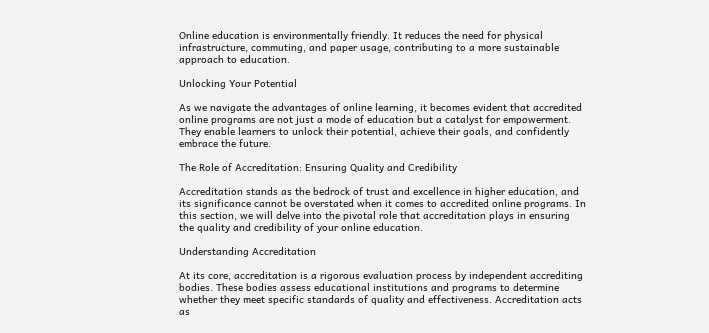Online education is environmentally friendly. It reduces the need for physical infrastructure, commuting, and paper usage, contributing to a more sustainable approach to education.

Unlocking Your Potential

As we navigate the advantages of online learning, it becomes evident that accredited online programs are not just a mode of education but a catalyst for empowerment. They enable learners to unlock their potential, achieve their goals, and confidently embrace the future.

The Role of Accreditation: Ensuring Quality and Credibility

Accreditation stands as the bedrock of trust and excellence in higher education, and its significance cannot be overstated when it comes to accredited online programs. In this section, we will delve into the pivotal role that accreditation plays in ensuring the quality and credibility of your online education.

Understanding Accreditation

At its core, accreditation is a rigorous evaluation process by independent accrediting bodies. These bodies assess educational institutions and programs to determine whether they meet specific standards of quality and effectiveness. Accreditation acts as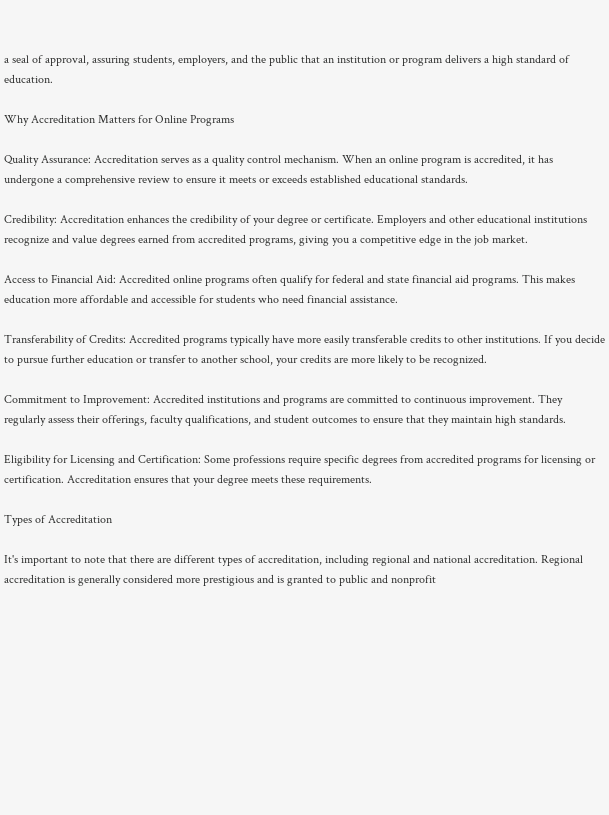a seal of approval, assuring students, employers, and the public that an institution or program delivers a high standard of education.

Why Accreditation Matters for Online Programs

Quality Assurance: Accreditation serves as a quality control mechanism. When an online program is accredited, it has undergone a comprehensive review to ensure it meets or exceeds established educational standards.

Credibility: Accreditation enhances the credibility of your degree or certificate. Employers and other educational institutions recognize and value degrees earned from accredited programs, giving you a competitive edge in the job market.

Access to Financial Aid: Accredited online programs often qualify for federal and state financial aid programs. This makes education more affordable and accessible for students who need financial assistance.

Transferability of Credits: Accredited programs typically have more easily transferable credits to other institutions. If you decide to pursue further education or transfer to another school, your credits are more likely to be recognized.

Commitment to Improvement: Accredited institutions and programs are committed to continuous improvement. They regularly assess their offerings, faculty qualifications, and student outcomes to ensure that they maintain high standards.

Eligibility for Licensing and Certification: Some professions require specific degrees from accredited programs for licensing or certification. Accreditation ensures that your degree meets these requirements.

Types of Accreditation

It's important to note that there are different types of accreditation, including regional and national accreditation. Regional accreditation is generally considered more prestigious and is granted to public and nonprofit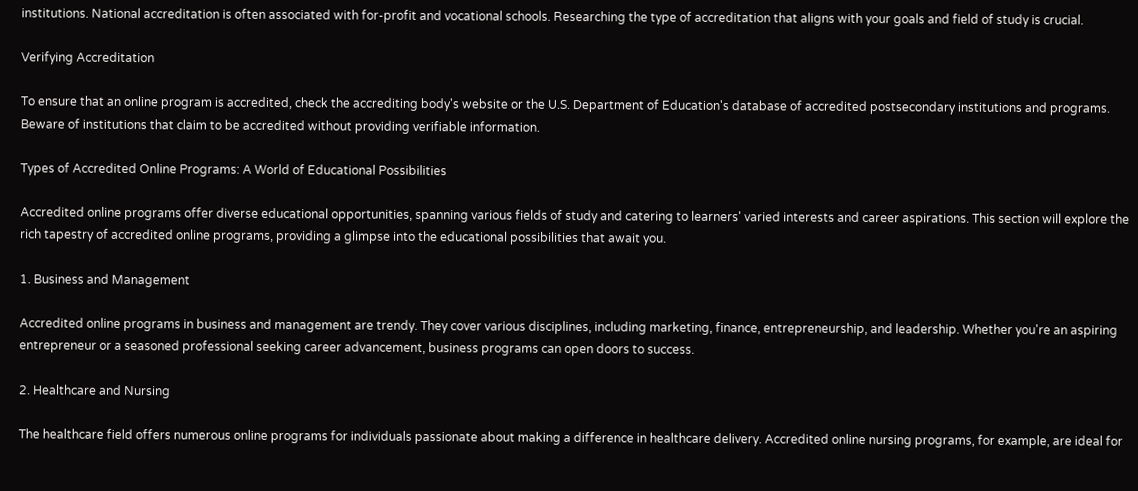institutions. National accreditation is often associated with for-profit and vocational schools. Researching the type of accreditation that aligns with your goals and field of study is crucial.

Verifying Accreditation

To ensure that an online program is accredited, check the accrediting body's website or the U.S. Department of Education's database of accredited postsecondary institutions and programs. Beware of institutions that claim to be accredited without providing verifiable information.

Types of Accredited Online Programs: A World of Educational Possibilities

Accredited online programs offer diverse educational opportunities, spanning various fields of study and catering to learners' varied interests and career aspirations. This section will explore the rich tapestry of accredited online programs, providing a glimpse into the educational possibilities that await you.

1. Business and Management

Accredited online programs in business and management are trendy. They cover various disciplines, including marketing, finance, entrepreneurship, and leadership. Whether you're an aspiring entrepreneur or a seasoned professional seeking career advancement, business programs can open doors to success.

2. Healthcare and Nursing

The healthcare field offers numerous online programs for individuals passionate about making a difference in healthcare delivery. Accredited online nursing programs, for example, are ideal for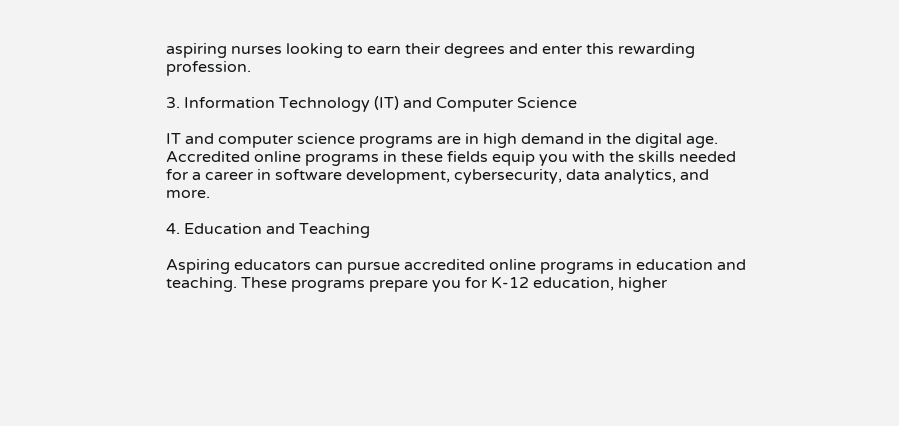aspiring nurses looking to earn their degrees and enter this rewarding profession.

3. Information Technology (IT) and Computer Science

IT and computer science programs are in high demand in the digital age. Accredited online programs in these fields equip you with the skills needed for a career in software development, cybersecurity, data analytics, and more.

4. Education and Teaching

Aspiring educators can pursue accredited online programs in education and teaching. These programs prepare you for K-12 education, higher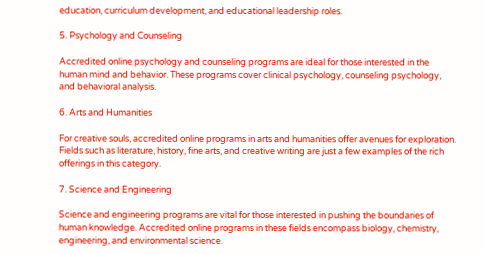education, curriculum development, and educational leadership roles.

5. Psychology and Counseling

Accredited online psychology and counseling programs are ideal for those interested in the human mind and behavior. These programs cover clinical psychology, counseling psychology, and behavioral analysis.

6. Arts and Humanities

For creative souls, accredited online programs in arts and humanities offer avenues for exploration. Fields such as literature, history, fine arts, and creative writing are just a few examples of the rich offerings in this category.

7. Science and Engineering

Science and engineering programs are vital for those interested in pushing the boundaries of human knowledge. Accredited online programs in these fields encompass biology, chemistry, engineering, and environmental science.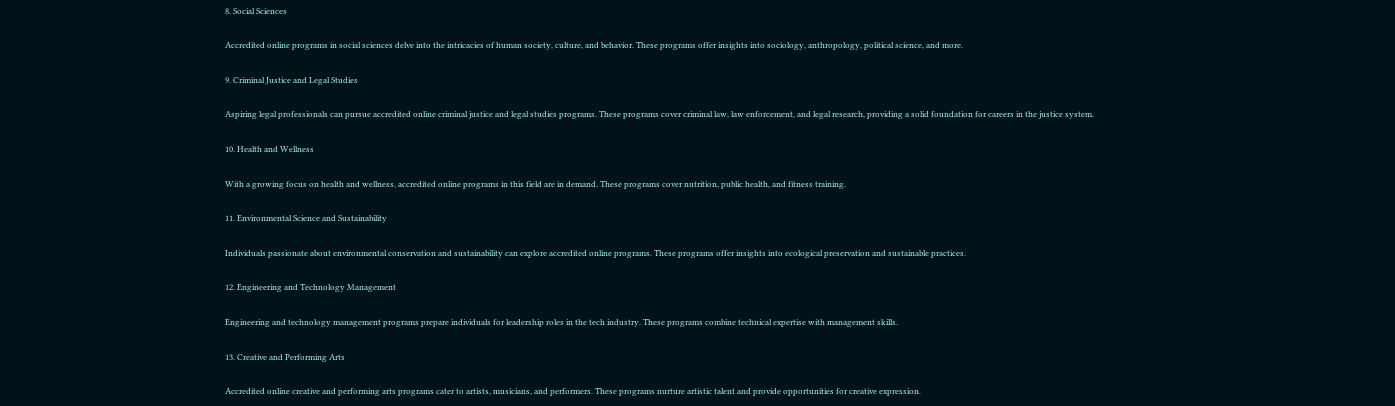8. Social Sciences

Accredited online programs in social sciences delve into the intricacies of human society, culture, and behavior. These programs offer insights into sociology, anthropology, political science, and more.

9. Criminal Justice and Legal Studies

Aspiring legal professionals can pursue accredited online criminal justice and legal studies programs. These programs cover criminal law, law enforcement, and legal research, providing a solid foundation for careers in the justice system.

10. Health and Wellness

With a growing focus on health and wellness, accredited online programs in this field are in demand. These programs cover nutrition, public health, and fitness training.

11. Environmental Science and Sustainability

Individuals passionate about environmental conservation and sustainability can explore accredited online programs. These programs offer insights into ecological preservation and sustainable practices.

12. Engineering and Technology Management

Engineering and technology management programs prepare individuals for leadership roles in the tech industry. These programs combine technical expertise with management skills.

13. Creative and Performing Arts

Accredited online creative and performing arts programs cater to artists, musicians, and performers. These programs nurture artistic talent and provide opportunities for creative expression.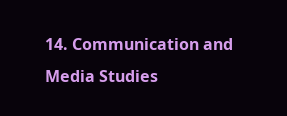14. Communication and Media Studies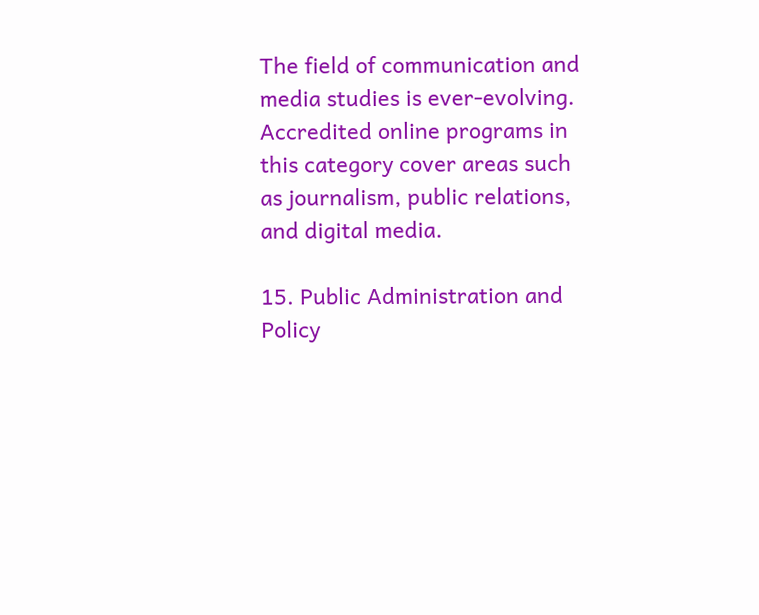The field of communication and media studies is ever-evolving. Accredited online programs in this category cover areas such as journalism, public relations, and digital media.

15. Public Administration and Policy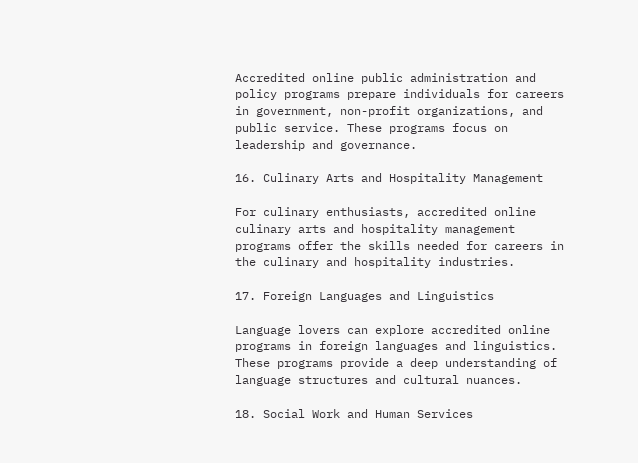Accredited online public administration and policy programs prepare individuals for careers in government, non-profit organizations, and public service. These programs focus on leadership and governance.

16. Culinary Arts and Hospitality Management

For culinary enthusiasts, accredited online culinary arts and hospitality management programs offer the skills needed for careers in the culinary and hospitality industries.

17. Foreign Languages and Linguistics

Language lovers can explore accredited online programs in foreign languages and linguistics. These programs provide a deep understanding of language structures and cultural nuances.

18. Social Work and Human Services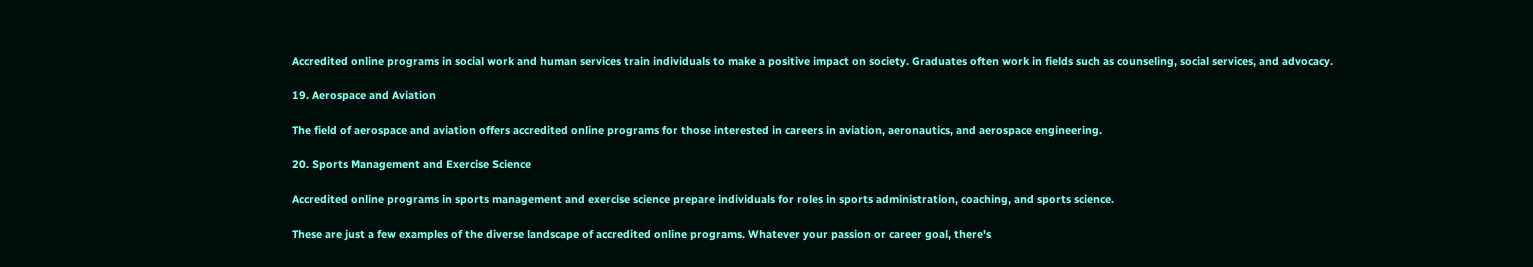Accredited online programs in social work and human services train individuals to make a positive impact on society. Graduates often work in fields such as counseling, social services, and advocacy.

19. Aerospace and Aviation

The field of aerospace and aviation offers accredited online programs for those interested in careers in aviation, aeronautics, and aerospace engineering.

20. Sports Management and Exercise Science

Accredited online programs in sports management and exercise science prepare individuals for roles in sports administration, coaching, and sports science.

These are just a few examples of the diverse landscape of accredited online programs. Whatever your passion or career goal, there's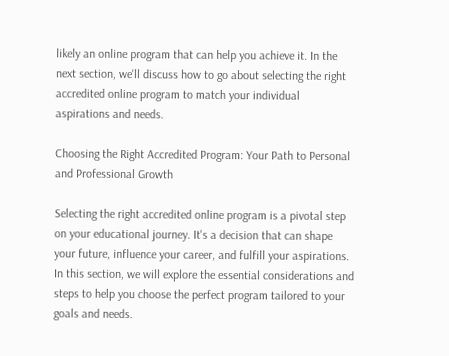likely an online program that can help you achieve it. In the next section, we'll discuss how to go about selecting the right accredited online program to match your individual aspirations and needs.

Choosing the Right Accredited Program: Your Path to Personal and Professional Growth

Selecting the right accredited online program is a pivotal step on your educational journey. It's a decision that can shape your future, influence your career, and fulfill your aspirations. In this section, we will explore the essential considerations and steps to help you choose the perfect program tailored to your goals and needs.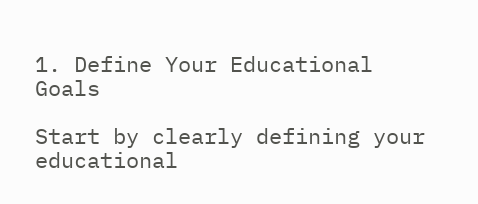1. Define Your Educational Goals

Start by clearly defining your educational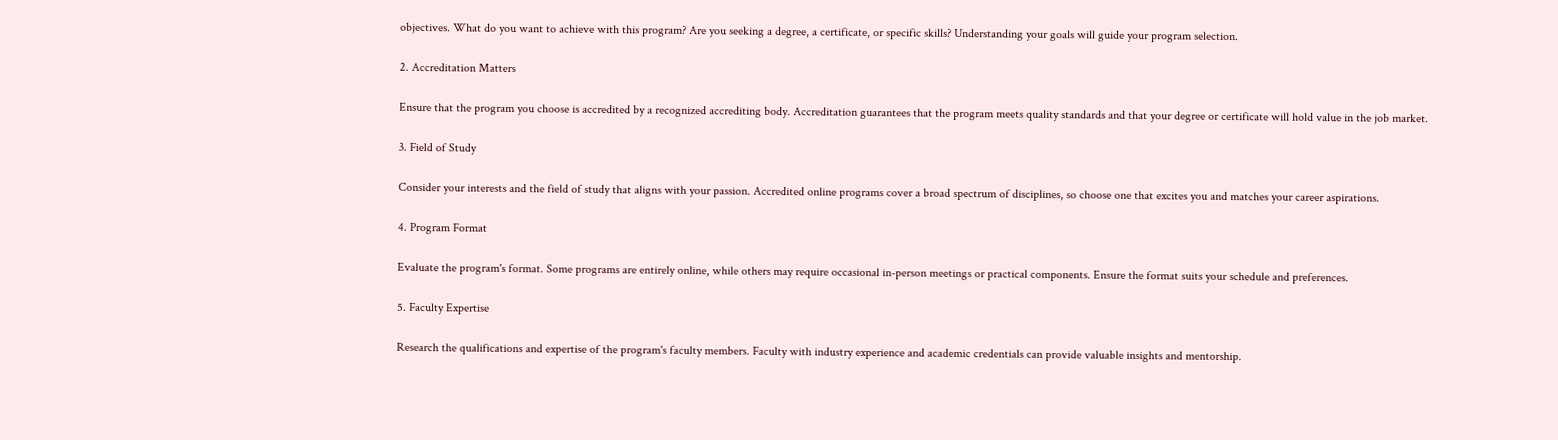objectives. What do you want to achieve with this program? Are you seeking a degree, a certificate, or specific skills? Understanding your goals will guide your program selection.

2. Accreditation Matters

Ensure that the program you choose is accredited by a recognized accrediting body. Accreditation guarantees that the program meets quality standards and that your degree or certificate will hold value in the job market.

3. Field of Study

Consider your interests and the field of study that aligns with your passion. Accredited online programs cover a broad spectrum of disciplines, so choose one that excites you and matches your career aspirations.

4. Program Format

Evaluate the program's format. Some programs are entirely online, while others may require occasional in-person meetings or practical components. Ensure the format suits your schedule and preferences.

5. Faculty Expertise

Research the qualifications and expertise of the program's faculty members. Faculty with industry experience and academic credentials can provide valuable insights and mentorship.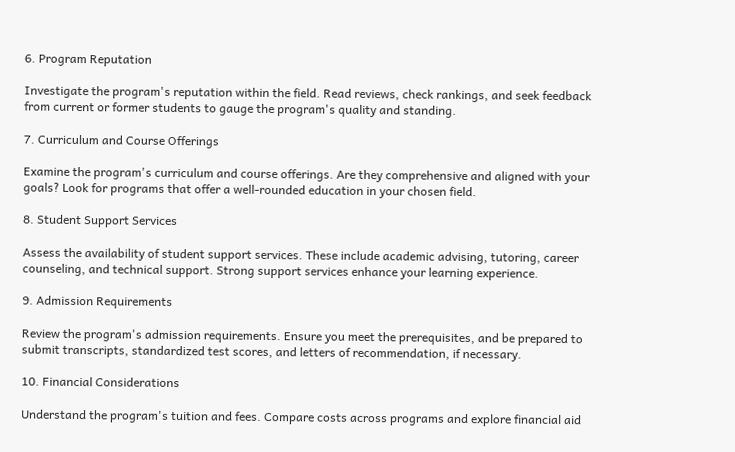6. Program Reputation

Investigate the program's reputation within the field. Read reviews, check rankings, and seek feedback from current or former students to gauge the program's quality and standing.

7. Curriculum and Course Offerings

Examine the program's curriculum and course offerings. Are they comprehensive and aligned with your goals? Look for programs that offer a well-rounded education in your chosen field.

8. Student Support Services

Assess the availability of student support services. These include academic advising, tutoring, career counseling, and technical support. Strong support services enhance your learning experience.

9. Admission Requirements

Review the program's admission requirements. Ensure you meet the prerequisites, and be prepared to submit transcripts, standardized test scores, and letters of recommendation, if necessary.

10. Financial Considerations

Understand the program's tuition and fees. Compare costs across programs and explore financial aid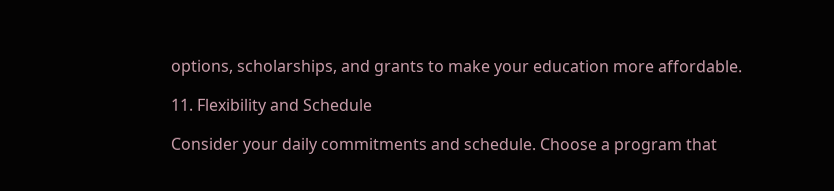options, scholarships, and grants to make your education more affordable.

11. Flexibility and Schedule

Consider your daily commitments and schedule. Choose a program that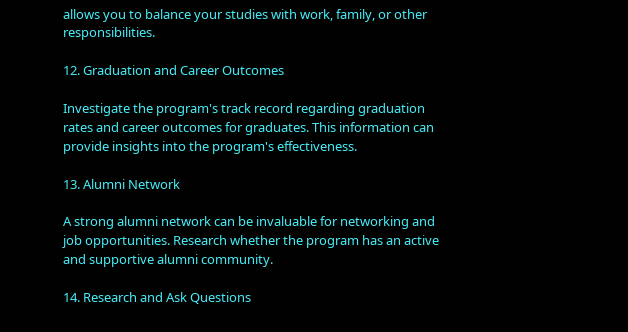allows you to balance your studies with work, family, or other responsibilities.

12. Graduation and Career Outcomes

Investigate the program's track record regarding graduation rates and career outcomes for graduates. This information can provide insights into the program's effectiveness.

13. Alumni Network

A strong alumni network can be invaluable for networking and job opportunities. Research whether the program has an active and supportive alumni community.

14. Research and Ask Questions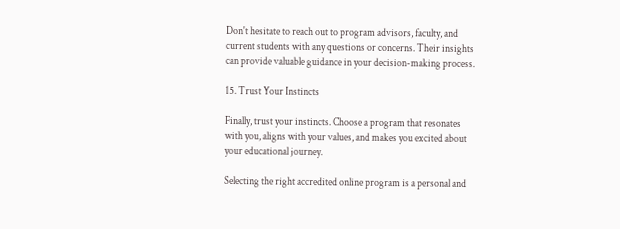Don't hesitate to reach out to program advisors, faculty, and current students with any questions or concerns. Their insights can provide valuable guidance in your decision-making process.

15. Trust Your Instincts

Finally, trust your instincts. Choose a program that resonates with you, aligns with your values, and makes you excited about your educational journey.

Selecting the right accredited online program is a personal and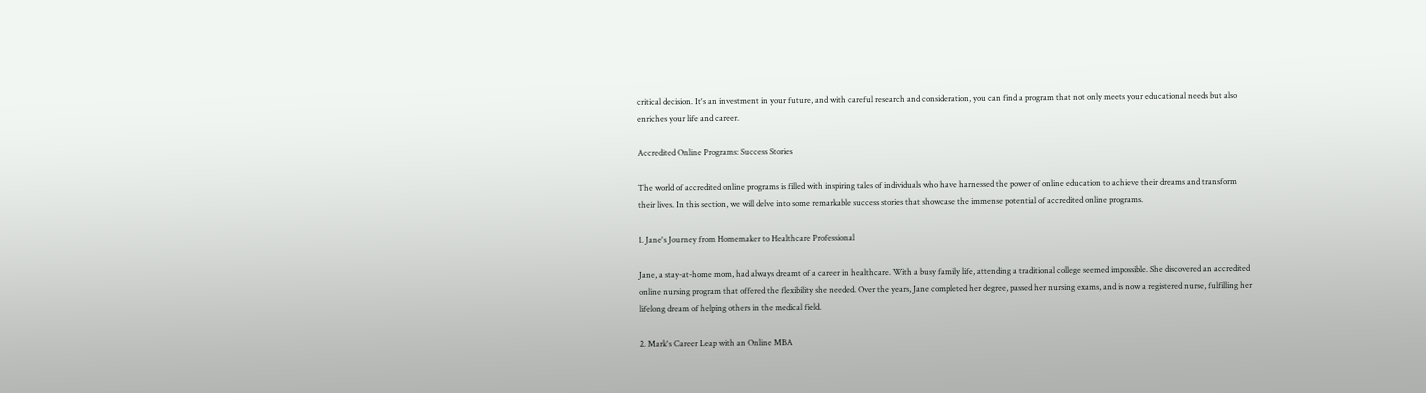critical decision. It's an investment in your future, and with careful research and consideration, you can find a program that not only meets your educational needs but also enriches your life and career.

Accredited Online Programs: Success Stories

The world of accredited online programs is filled with inspiring tales of individuals who have harnessed the power of online education to achieve their dreams and transform their lives. In this section, we will delve into some remarkable success stories that showcase the immense potential of accredited online programs.

1. Jane's Journey from Homemaker to Healthcare Professional

Jane, a stay-at-home mom, had always dreamt of a career in healthcare. With a busy family life, attending a traditional college seemed impossible. She discovered an accredited online nursing program that offered the flexibility she needed. Over the years, Jane completed her degree, passed her nursing exams, and is now a registered nurse, fulfilling her lifelong dream of helping others in the medical field.

2. Mark's Career Leap with an Online MBA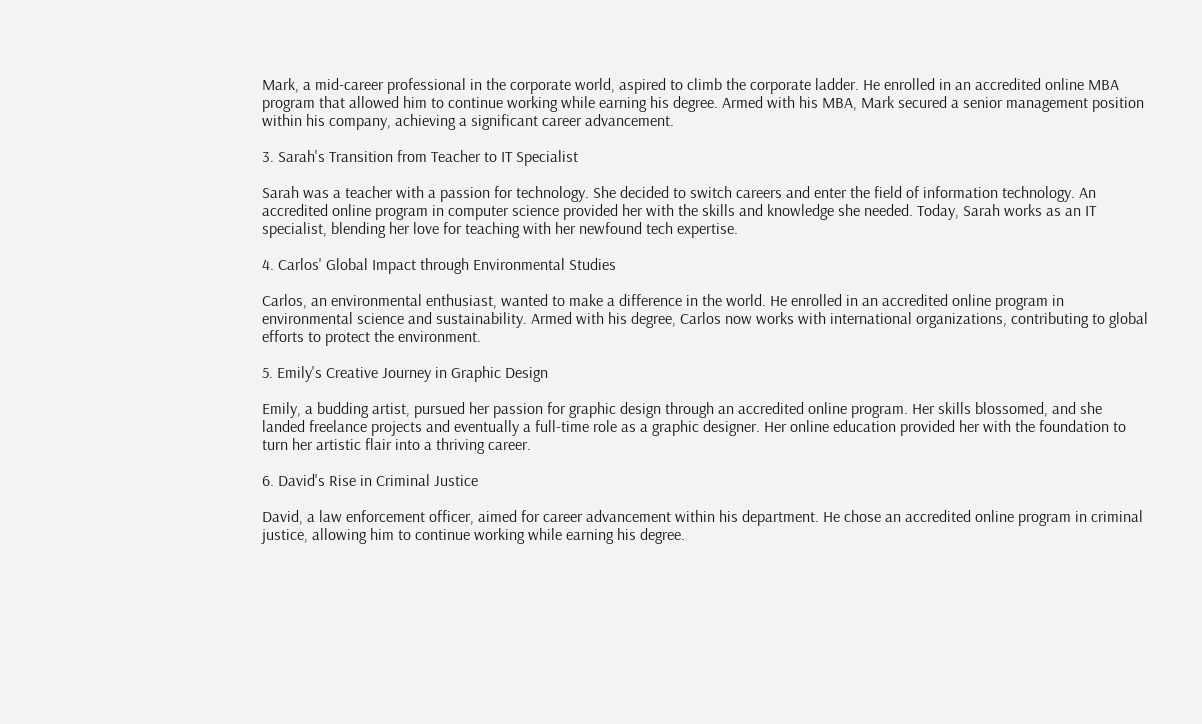Mark, a mid-career professional in the corporate world, aspired to climb the corporate ladder. He enrolled in an accredited online MBA program that allowed him to continue working while earning his degree. Armed with his MBA, Mark secured a senior management position within his company, achieving a significant career advancement.

3. Sarah's Transition from Teacher to IT Specialist

Sarah was a teacher with a passion for technology. She decided to switch careers and enter the field of information technology. An accredited online program in computer science provided her with the skills and knowledge she needed. Today, Sarah works as an IT specialist, blending her love for teaching with her newfound tech expertise.

4. Carlos' Global Impact through Environmental Studies

Carlos, an environmental enthusiast, wanted to make a difference in the world. He enrolled in an accredited online program in environmental science and sustainability. Armed with his degree, Carlos now works with international organizations, contributing to global efforts to protect the environment.

5. Emily's Creative Journey in Graphic Design

Emily, a budding artist, pursued her passion for graphic design through an accredited online program. Her skills blossomed, and she landed freelance projects and eventually a full-time role as a graphic designer. Her online education provided her with the foundation to turn her artistic flair into a thriving career.

6. David's Rise in Criminal Justice

David, a law enforcement officer, aimed for career advancement within his department. He chose an accredited online program in criminal justice, allowing him to continue working while earning his degree.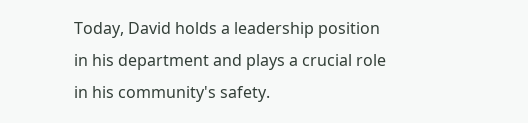Today, David holds a leadership position in his department and plays a crucial role in his community's safety.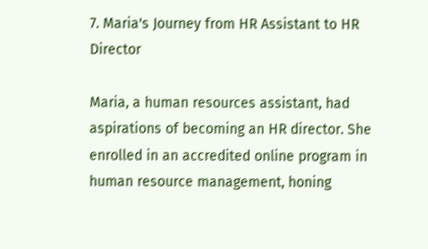7. Maria's Journey from HR Assistant to HR Director

Maria, a human resources assistant, had aspirations of becoming an HR director. She enrolled in an accredited online program in human resource management, honing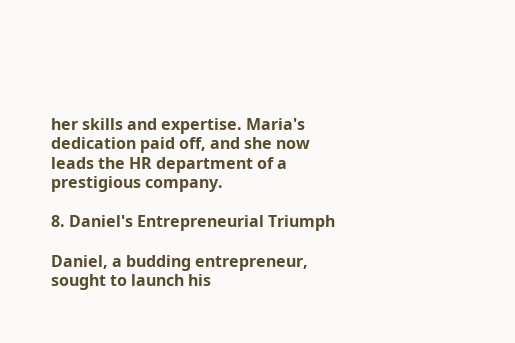her skills and expertise. Maria's dedication paid off, and she now leads the HR department of a prestigious company.

8. Daniel's Entrepreneurial Triumph

Daniel, a budding entrepreneur, sought to launch his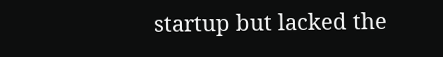startup but lacked the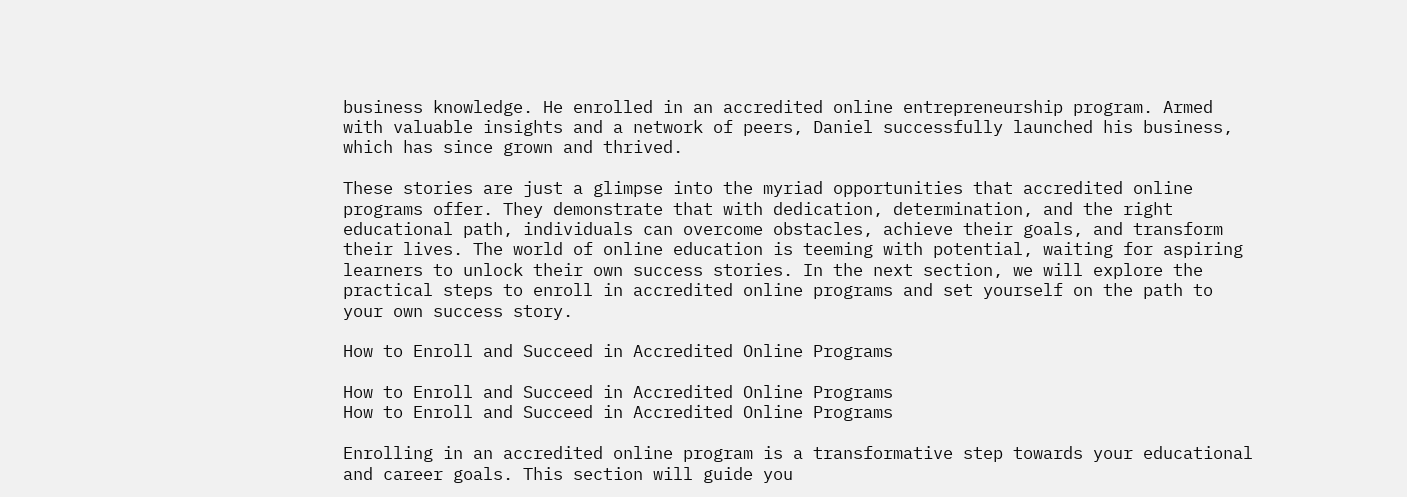business knowledge. He enrolled in an accredited online entrepreneurship program. Armed with valuable insights and a network of peers, Daniel successfully launched his business, which has since grown and thrived.

These stories are just a glimpse into the myriad opportunities that accredited online programs offer. They demonstrate that with dedication, determination, and the right educational path, individuals can overcome obstacles, achieve their goals, and transform their lives. The world of online education is teeming with potential, waiting for aspiring learners to unlock their own success stories. In the next section, we will explore the practical steps to enroll in accredited online programs and set yourself on the path to your own success story.

How to Enroll and Succeed in Accredited Online Programs

How to Enroll and Succeed in Accredited Online Programs
How to Enroll and Succeed in Accredited Online Programs

Enrolling in an accredited online program is a transformative step towards your educational and career goals. This section will guide you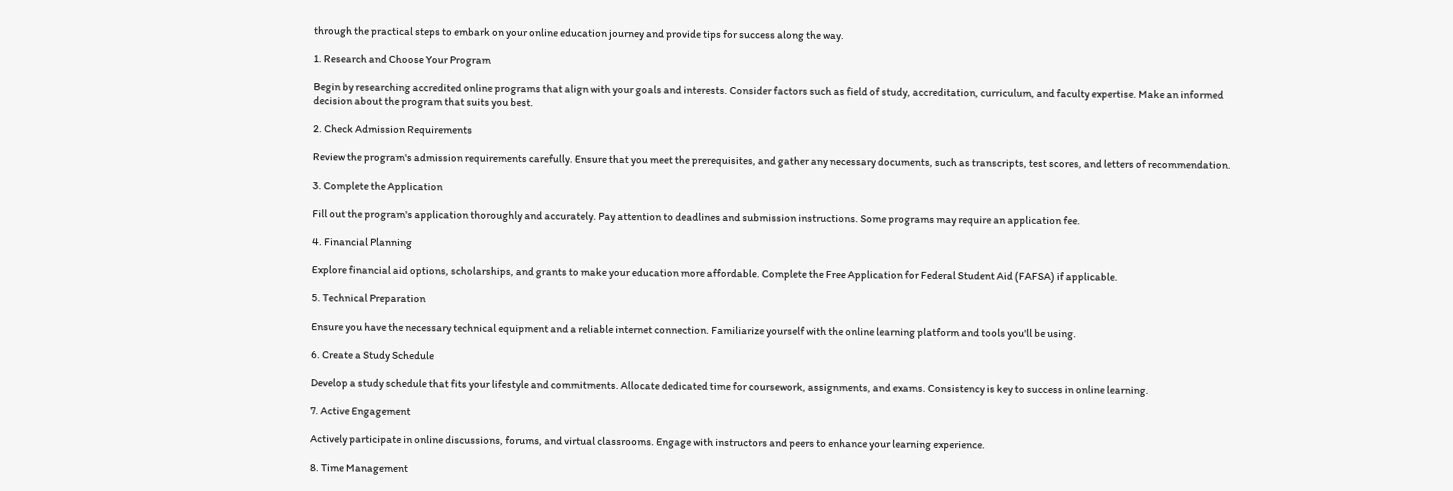through the practical steps to embark on your online education journey and provide tips for success along the way.

1. Research and Choose Your Program

Begin by researching accredited online programs that align with your goals and interests. Consider factors such as field of study, accreditation, curriculum, and faculty expertise. Make an informed decision about the program that suits you best.

2. Check Admission Requirements

Review the program's admission requirements carefully. Ensure that you meet the prerequisites, and gather any necessary documents, such as transcripts, test scores, and letters of recommendation.

3. Complete the Application

Fill out the program's application thoroughly and accurately. Pay attention to deadlines and submission instructions. Some programs may require an application fee.

4. Financial Planning

Explore financial aid options, scholarships, and grants to make your education more affordable. Complete the Free Application for Federal Student Aid (FAFSA) if applicable.

5. Technical Preparation

Ensure you have the necessary technical equipment and a reliable internet connection. Familiarize yourself with the online learning platform and tools you'll be using.

6. Create a Study Schedule

Develop a study schedule that fits your lifestyle and commitments. Allocate dedicated time for coursework, assignments, and exams. Consistency is key to success in online learning.

7. Active Engagement

Actively participate in online discussions, forums, and virtual classrooms. Engage with instructors and peers to enhance your learning experience.

8. Time Management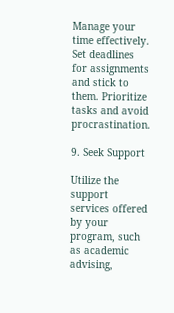Manage your time effectively. Set deadlines for assignments and stick to them. Prioritize tasks and avoid procrastination.

9. Seek Support

Utilize the support services offered by your program, such as academic advising,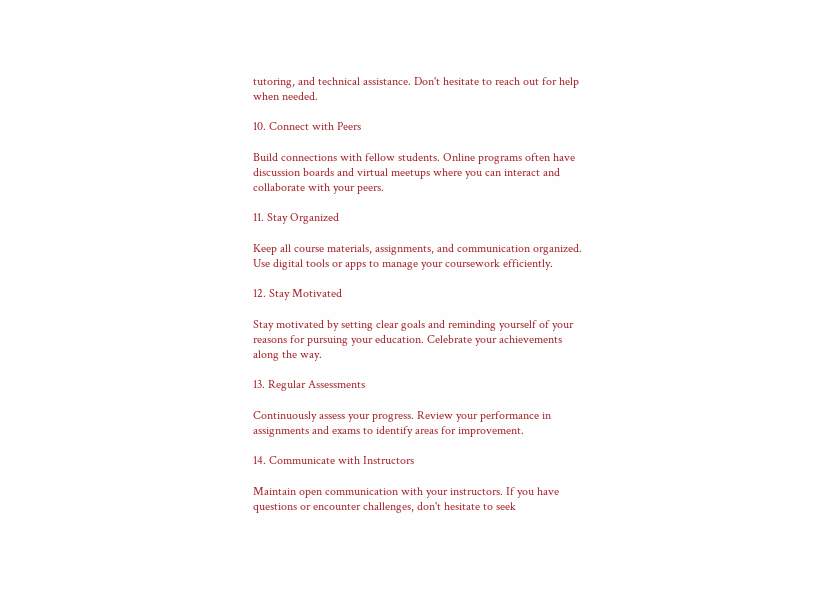tutoring, and technical assistance. Don't hesitate to reach out for help when needed.

10. Connect with Peers

Build connections with fellow students. Online programs often have discussion boards and virtual meetups where you can interact and collaborate with your peers.

11. Stay Organized

Keep all course materials, assignments, and communication organized. Use digital tools or apps to manage your coursework efficiently.

12. Stay Motivated

Stay motivated by setting clear goals and reminding yourself of your reasons for pursuing your education. Celebrate your achievements along the way.

13. Regular Assessments

Continuously assess your progress. Review your performance in assignments and exams to identify areas for improvement.

14. Communicate with Instructors

Maintain open communication with your instructors. If you have questions or encounter challenges, don't hesitate to seek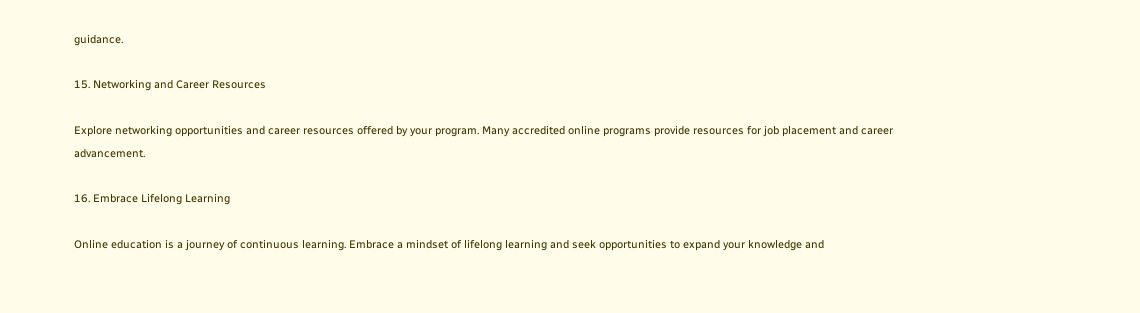guidance.

15. Networking and Career Resources

Explore networking opportunities and career resources offered by your program. Many accredited online programs provide resources for job placement and career advancement.

16. Embrace Lifelong Learning

Online education is a journey of continuous learning. Embrace a mindset of lifelong learning and seek opportunities to expand your knowledge and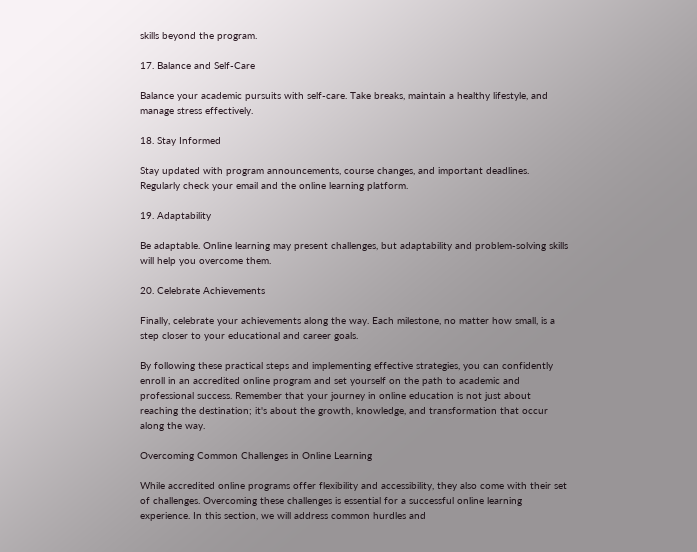skills beyond the program.

17. Balance and Self-Care

Balance your academic pursuits with self-care. Take breaks, maintain a healthy lifestyle, and manage stress effectively.

18. Stay Informed

Stay updated with program announcements, course changes, and important deadlines. Regularly check your email and the online learning platform.

19. Adaptability

Be adaptable. Online learning may present challenges, but adaptability and problem-solving skills will help you overcome them.

20. Celebrate Achievements

Finally, celebrate your achievements along the way. Each milestone, no matter how small, is a step closer to your educational and career goals.

By following these practical steps and implementing effective strategies, you can confidently enroll in an accredited online program and set yourself on the path to academic and professional success. Remember that your journey in online education is not just about reaching the destination; it's about the growth, knowledge, and transformation that occur along the way.

Overcoming Common Challenges in Online Learning

While accredited online programs offer flexibility and accessibility, they also come with their set of challenges. Overcoming these challenges is essential for a successful online learning experience. In this section, we will address common hurdles and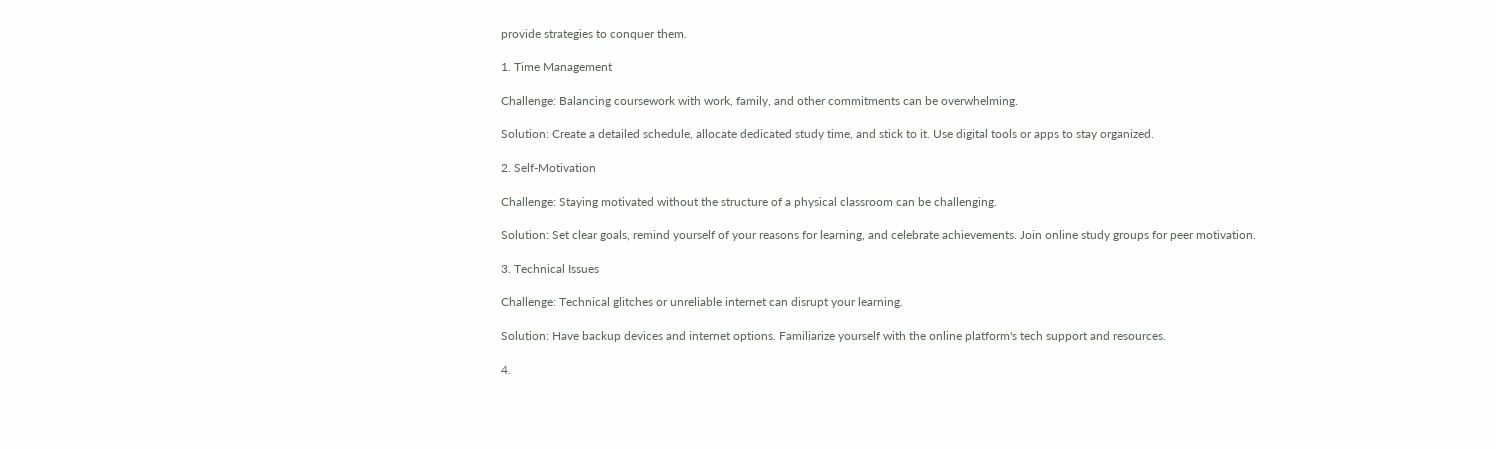provide strategies to conquer them.

1. Time Management

Challenge: Balancing coursework with work, family, and other commitments can be overwhelming.

Solution: Create a detailed schedule, allocate dedicated study time, and stick to it. Use digital tools or apps to stay organized.

2. Self-Motivation

Challenge: Staying motivated without the structure of a physical classroom can be challenging.

Solution: Set clear goals, remind yourself of your reasons for learning, and celebrate achievements. Join online study groups for peer motivation.

3. Technical Issues

Challenge: Technical glitches or unreliable internet can disrupt your learning.

Solution: Have backup devices and internet options. Familiarize yourself with the online platform's tech support and resources.

4.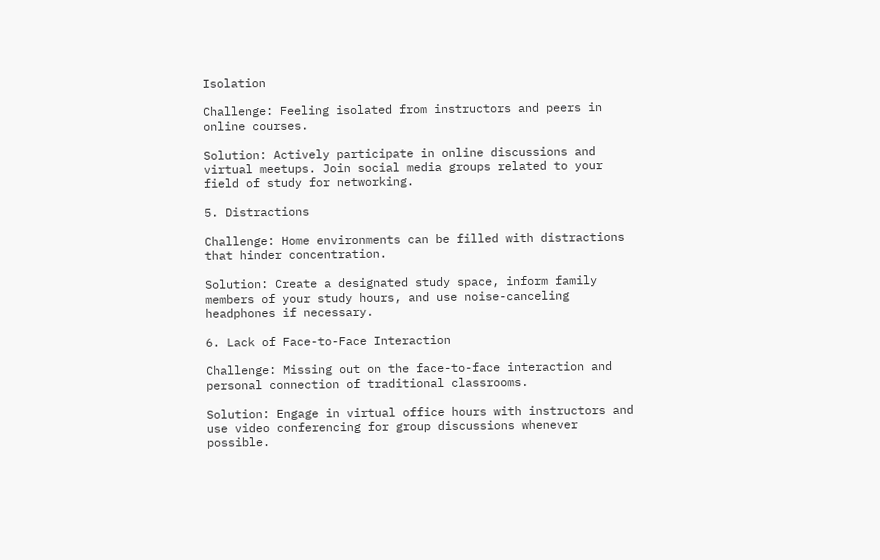Isolation

Challenge: Feeling isolated from instructors and peers in online courses.

Solution: Actively participate in online discussions and virtual meetups. Join social media groups related to your field of study for networking.

5. Distractions

Challenge: Home environments can be filled with distractions that hinder concentration.

Solution: Create a designated study space, inform family members of your study hours, and use noise-canceling headphones if necessary.

6. Lack of Face-to-Face Interaction

Challenge: Missing out on the face-to-face interaction and personal connection of traditional classrooms.

Solution: Engage in virtual office hours with instructors and use video conferencing for group discussions whenever possible.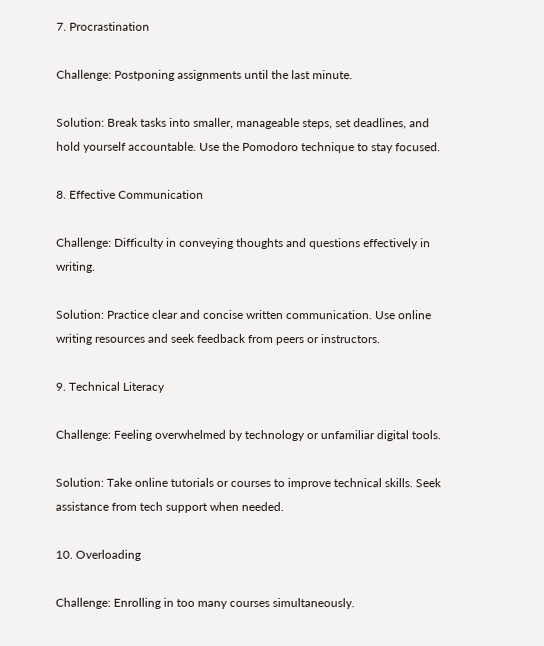7. Procrastination

Challenge: Postponing assignments until the last minute.

Solution: Break tasks into smaller, manageable steps, set deadlines, and hold yourself accountable. Use the Pomodoro technique to stay focused.

8. Effective Communication

Challenge: Difficulty in conveying thoughts and questions effectively in writing.

Solution: Practice clear and concise written communication. Use online writing resources and seek feedback from peers or instructors.

9. Technical Literacy

Challenge: Feeling overwhelmed by technology or unfamiliar digital tools.

Solution: Take online tutorials or courses to improve technical skills. Seek assistance from tech support when needed.

10. Overloading

Challenge: Enrolling in too many courses simultaneously.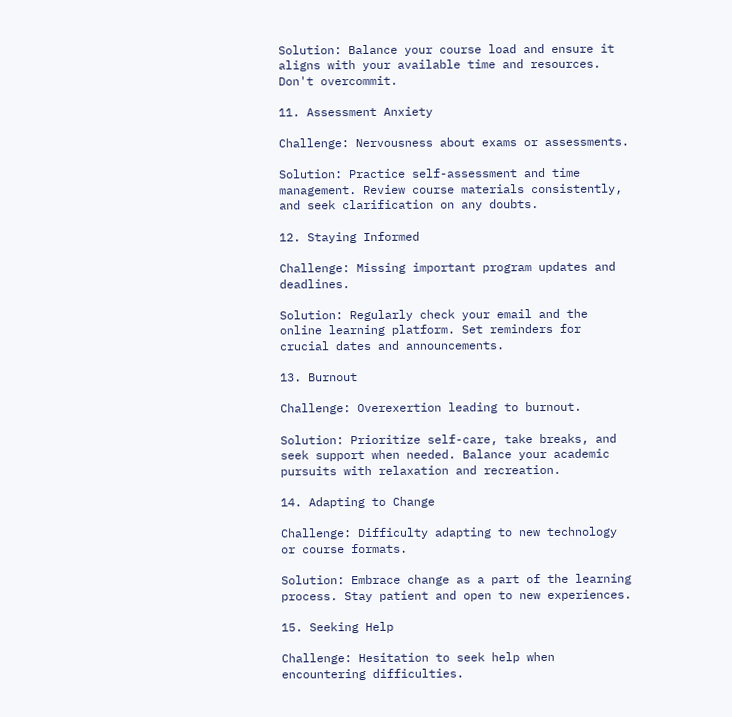Solution: Balance your course load and ensure it aligns with your available time and resources. Don't overcommit.

11. Assessment Anxiety

Challenge: Nervousness about exams or assessments.

Solution: Practice self-assessment and time management. Review course materials consistently, and seek clarification on any doubts.

12. Staying Informed

Challenge: Missing important program updates and deadlines.

Solution: Regularly check your email and the online learning platform. Set reminders for crucial dates and announcements.

13. Burnout

Challenge: Overexertion leading to burnout.

Solution: Prioritize self-care, take breaks, and seek support when needed. Balance your academic pursuits with relaxation and recreation.

14. Adapting to Change

Challenge: Difficulty adapting to new technology or course formats.

Solution: Embrace change as a part of the learning process. Stay patient and open to new experiences.

15. Seeking Help

Challenge: Hesitation to seek help when encountering difficulties.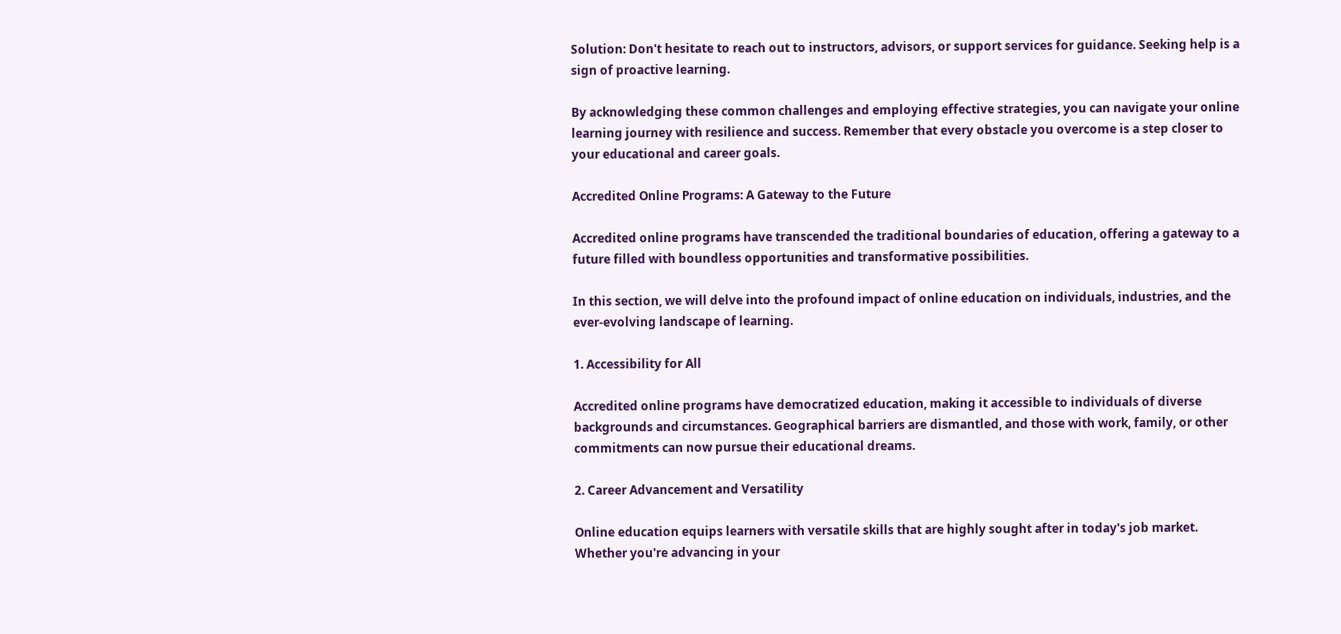Solution: Don't hesitate to reach out to instructors, advisors, or support services for guidance. Seeking help is a sign of proactive learning.

By acknowledging these common challenges and employing effective strategies, you can navigate your online learning journey with resilience and success. Remember that every obstacle you overcome is a step closer to your educational and career goals.

Accredited Online Programs: A Gateway to the Future

Accredited online programs have transcended the traditional boundaries of education, offering a gateway to a future filled with boundless opportunities and transformative possibilities.

In this section, we will delve into the profound impact of online education on individuals, industries, and the ever-evolving landscape of learning.

1. Accessibility for All

Accredited online programs have democratized education, making it accessible to individuals of diverse backgrounds and circumstances. Geographical barriers are dismantled, and those with work, family, or other commitments can now pursue their educational dreams.

2. Career Advancement and Versatility

Online education equips learners with versatile skills that are highly sought after in today's job market. Whether you're advancing in your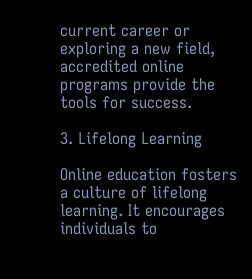current career or exploring a new field, accredited online programs provide the tools for success.

3. Lifelong Learning

Online education fosters a culture of lifelong learning. It encourages individuals to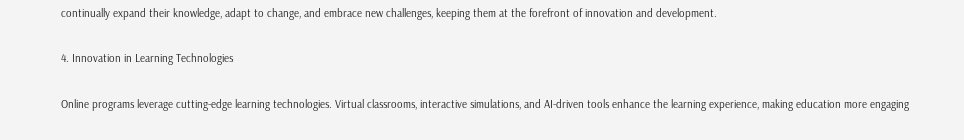continually expand their knowledge, adapt to change, and embrace new challenges, keeping them at the forefront of innovation and development.

4. Innovation in Learning Technologies

Online programs leverage cutting-edge learning technologies. Virtual classrooms, interactive simulations, and AI-driven tools enhance the learning experience, making education more engaging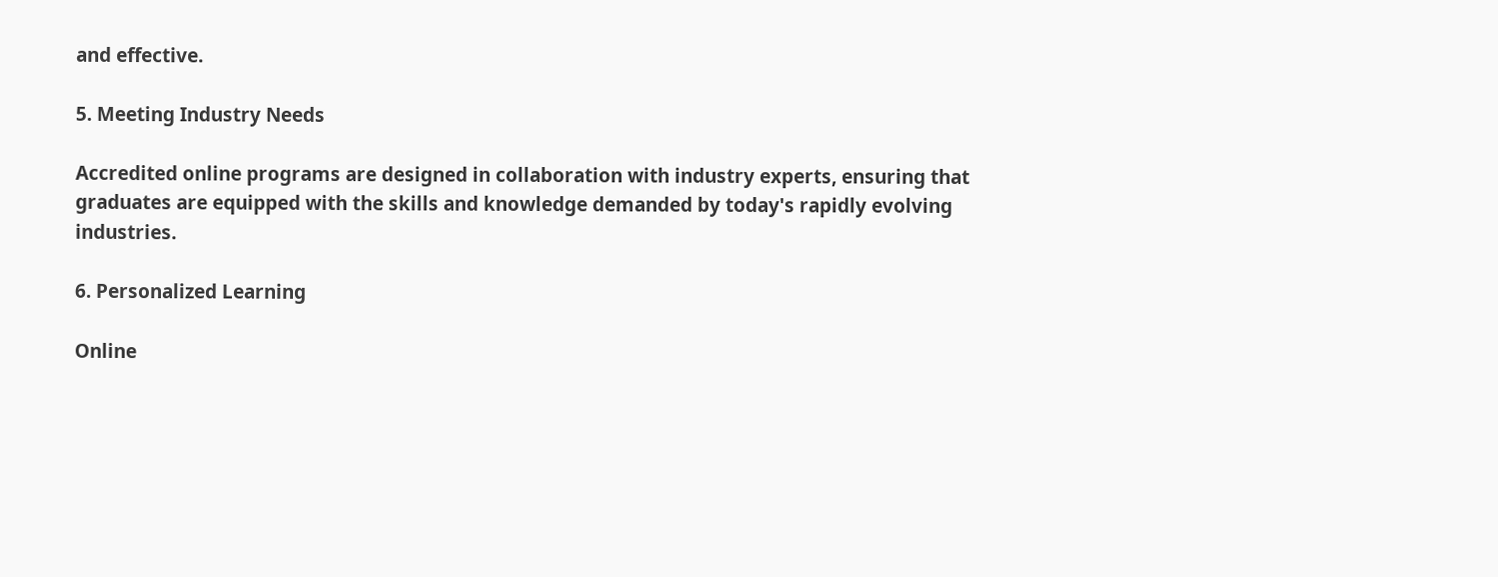and effective.

5. Meeting Industry Needs

Accredited online programs are designed in collaboration with industry experts, ensuring that graduates are equipped with the skills and knowledge demanded by today's rapidly evolving industries.

6. Personalized Learning

Online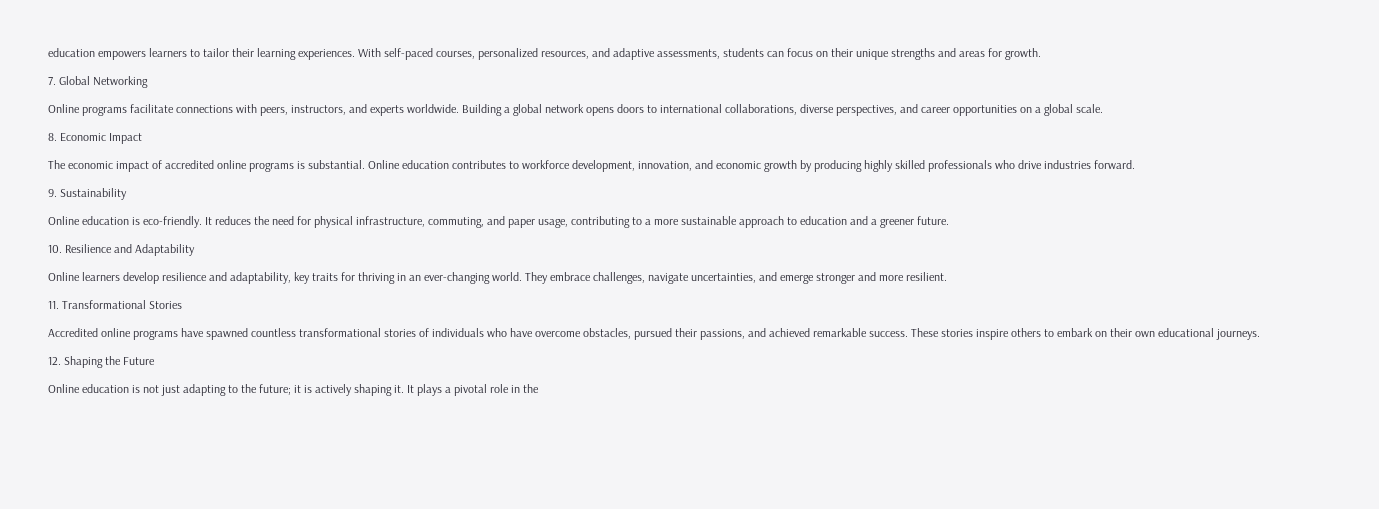education empowers learners to tailor their learning experiences. With self-paced courses, personalized resources, and adaptive assessments, students can focus on their unique strengths and areas for growth.

7. Global Networking

Online programs facilitate connections with peers, instructors, and experts worldwide. Building a global network opens doors to international collaborations, diverse perspectives, and career opportunities on a global scale.

8. Economic Impact

The economic impact of accredited online programs is substantial. Online education contributes to workforce development, innovation, and economic growth by producing highly skilled professionals who drive industries forward.

9. Sustainability

Online education is eco-friendly. It reduces the need for physical infrastructure, commuting, and paper usage, contributing to a more sustainable approach to education and a greener future.

10. Resilience and Adaptability

Online learners develop resilience and adaptability, key traits for thriving in an ever-changing world. They embrace challenges, navigate uncertainties, and emerge stronger and more resilient.

11. Transformational Stories

Accredited online programs have spawned countless transformational stories of individuals who have overcome obstacles, pursued their passions, and achieved remarkable success. These stories inspire others to embark on their own educational journeys.

12. Shaping the Future

Online education is not just adapting to the future; it is actively shaping it. It plays a pivotal role in the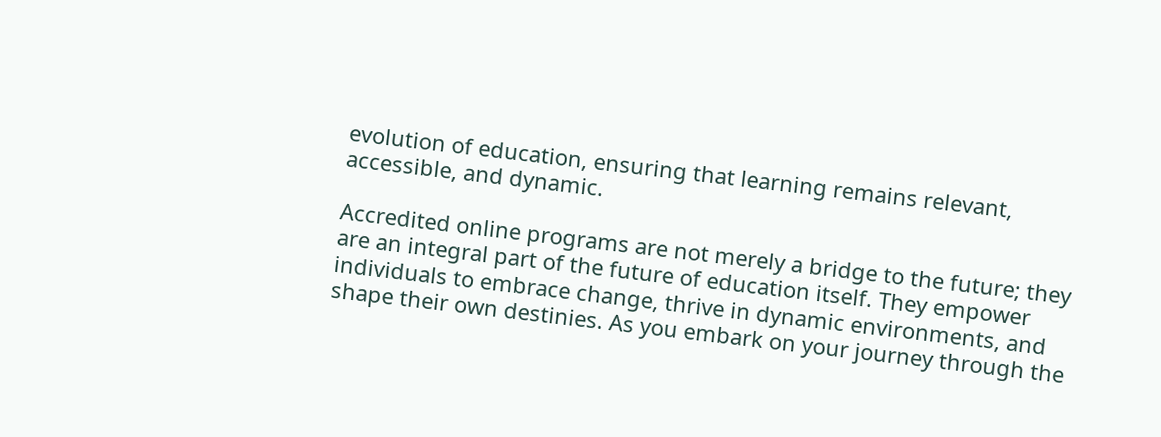evolution of education, ensuring that learning remains relevant, accessible, and dynamic.

Accredited online programs are not merely a bridge to the future; they are an integral part of the future of education itself. They empower individuals to embrace change, thrive in dynamic environments, and shape their own destinies. As you embark on your journey through the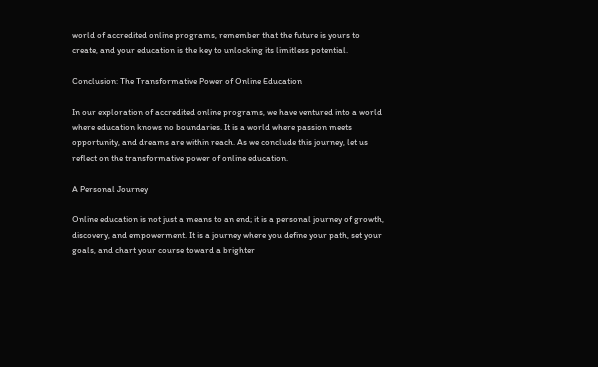world of accredited online programs, remember that the future is yours to create, and your education is the key to unlocking its limitless potential.

Conclusion: The Transformative Power of Online Education

In our exploration of accredited online programs, we have ventured into a world where education knows no boundaries. It is a world where passion meets opportunity, and dreams are within reach. As we conclude this journey, let us reflect on the transformative power of online education.

A Personal Journey

Online education is not just a means to an end; it is a personal journey of growth, discovery, and empowerment. It is a journey where you define your path, set your goals, and chart your course toward a brighter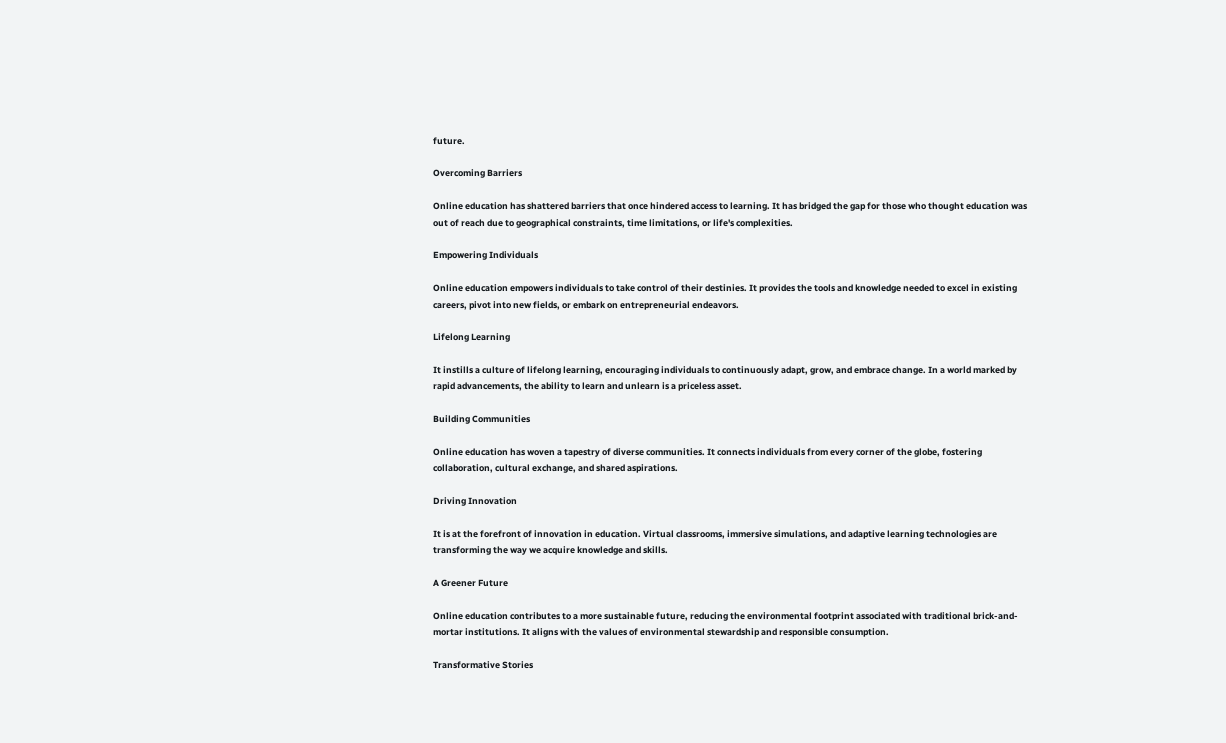future.

Overcoming Barriers

Online education has shattered barriers that once hindered access to learning. It has bridged the gap for those who thought education was out of reach due to geographical constraints, time limitations, or life's complexities.

Empowering Individuals

Online education empowers individuals to take control of their destinies. It provides the tools and knowledge needed to excel in existing careers, pivot into new fields, or embark on entrepreneurial endeavors.

Lifelong Learning

It instills a culture of lifelong learning, encouraging individuals to continuously adapt, grow, and embrace change. In a world marked by rapid advancements, the ability to learn and unlearn is a priceless asset.

Building Communities

Online education has woven a tapestry of diverse communities. It connects individuals from every corner of the globe, fostering collaboration, cultural exchange, and shared aspirations.

Driving Innovation

It is at the forefront of innovation in education. Virtual classrooms, immersive simulations, and adaptive learning technologies are transforming the way we acquire knowledge and skills.

A Greener Future

Online education contributes to a more sustainable future, reducing the environmental footprint associated with traditional brick-and-mortar institutions. It aligns with the values of environmental stewardship and responsible consumption.

Transformative Stories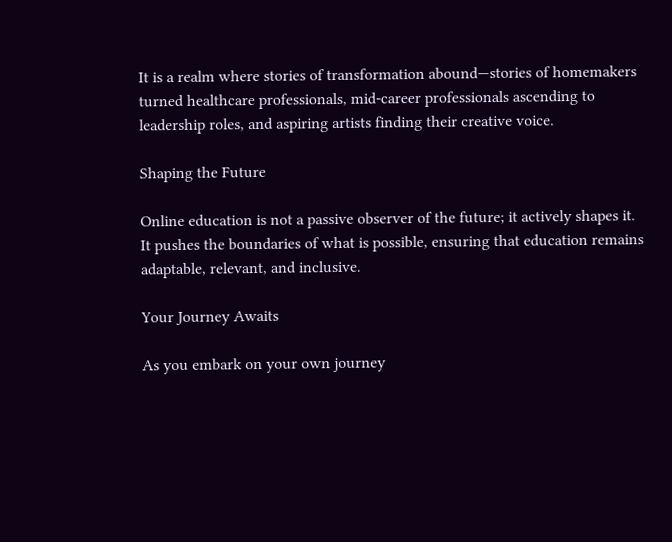It is a realm where stories of transformation abound—stories of homemakers turned healthcare professionals, mid-career professionals ascending to leadership roles, and aspiring artists finding their creative voice.

Shaping the Future

Online education is not a passive observer of the future; it actively shapes it. It pushes the boundaries of what is possible, ensuring that education remains adaptable, relevant, and inclusive.

Your Journey Awaits

As you embark on your own journey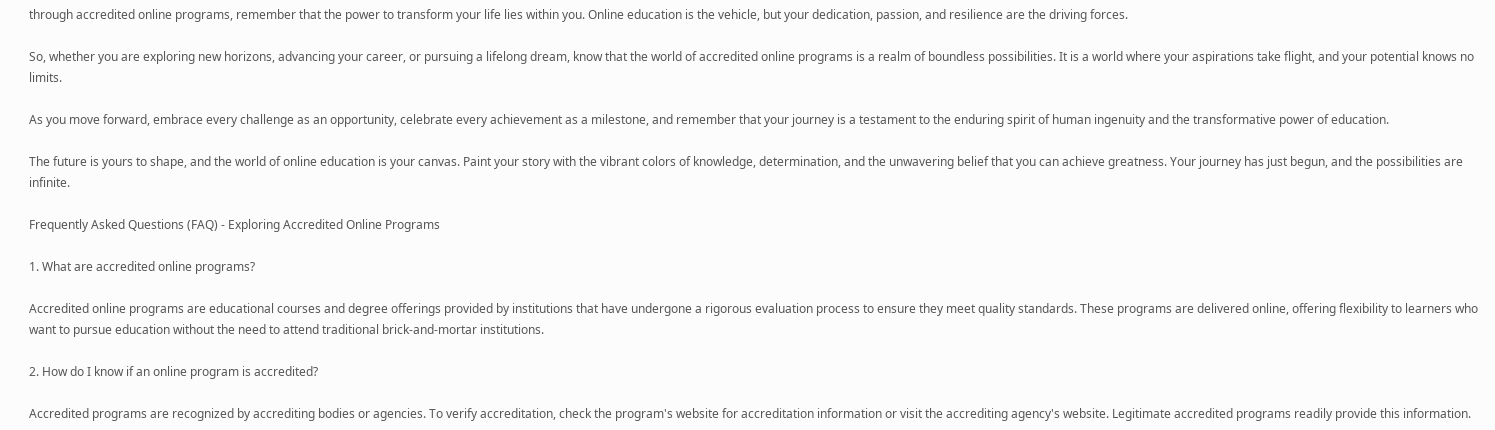through accredited online programs, remember that the power to transform your life lies within you. Online education is the vehicle, but your dedication, passion, and resilience are the driving forces.

So, whether you are exploring new horizons, advancing your career, or pursuing a lifelong dream, know that the world of accredited online programs is a realm of boundless possibilities. It is a world where your aspirations take flight, and your potential knows no limits.

As you move forward, embrace every challenge as an opportunity, celebrate every achievement as a milestone, and remember that your journey is a testament to the enduring spirit of human ingenuity and the transformative power of education.

The future is yours to shape, and the world of online education is your canvas. Paint your story with the vibrant colors of knowledge, determination, and the unwavering belief that you can achieve greatness. Your journey has just begun, and the possibilities are infinite.

Frequently Asked Questions (FAQ) - Exploring Accredited Online Programs

1. What are accredited online programs?

Accredited online programs are educational courses and degree offerings provided by institutions that have undergone a rigorous evaluation process to ensure they meet quality standards. These programs are delivered online, offering flexibility to learners who want to pursue education without the need to attend traditional brick-and-mortar institutions.

2. How do I know if an online program is accredited?

Accredited programs are recognized by accrediting bodies or agencies. To verify accreditation, check the program's website for accreditation information or visit the accrediting agency's website. Legitimate accredited programs readily provide this information.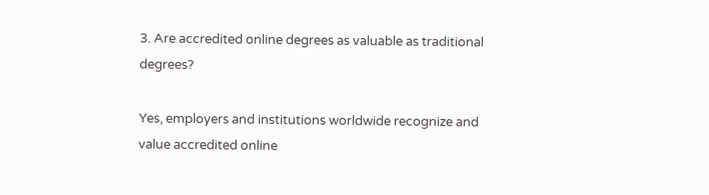3. Are accredited online degrees as valuable as traditional degrees?

Yes, employers and institutions worldwide recognize and value accredited online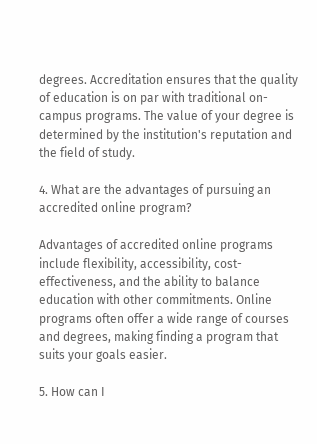degrees. Accreditation ensures that the quality of education is on par with traditional on-campus programs. The value of your degree is determined by the institution's reputation and the field of study.

4. What are the advantages of pursuing an accredited online program?

Advantages of accredited online programs include flexibility, accessibility, cost-effectiveness, and the ability to balance education with other commitments. Online programs often offer a wide range of courses and degrees, making finding a program that suits your goals easier.

5. How can I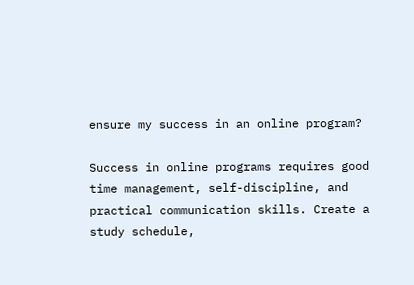ensure my success in an online program?

Success in online programs requires good time management, self-discipline, and practical communication skills. Create a study schedule,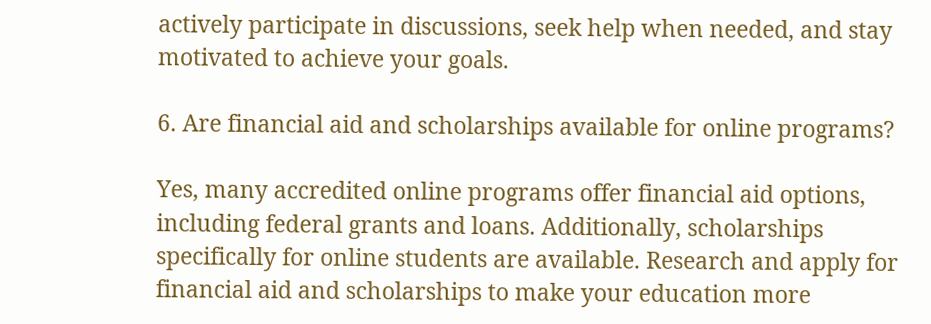actively participate in discussions, seek help when needed, and stay motivated to achieve your goals.

6. Are financial aid and scholarships available for online programs?

Yes, many accredited online programs offer financial aid options, including federal grants and loans. Additionally, scholarships specifically for online students are available. Research and apply for financial aid and scholarships to make your education more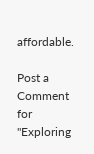affordable.

Post a Comment for "Exploring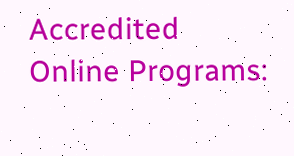Accredited Online Programs: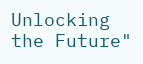Unlocking the Future"